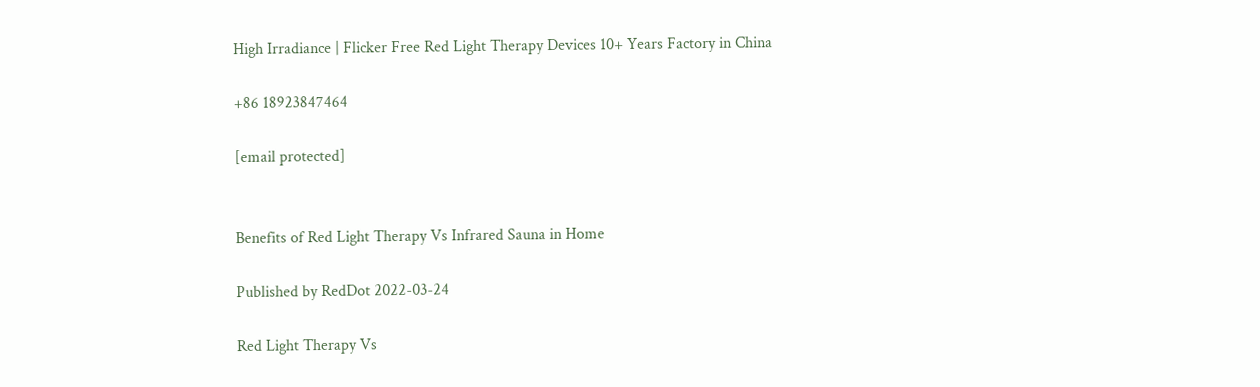High Irradiance | Flicker Free Red Light Therapy Devices 10+ Years Factory in China

+86 18923847464

[email protected]


Benefits of Red Light Therapy Vs Infrared Sauna in Home

Published by RedDot 2022-03-24

Red Light Therapy Vs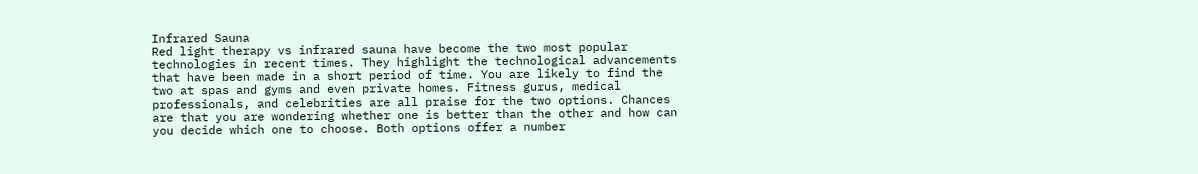Infrared Sauna
Red light therapy vs infrared sauna have become the two most popular technologies in recent times. They highlight the technological advancements that have been made in a short period of time. You are likely to find the two at spas and gyms and even private homes. Fitness gurus, medical professionals, and celebrities are all praise for the two options. Chances are that you are wondering whether one is better than the other and how can you decide which one to choose. Both options offer a number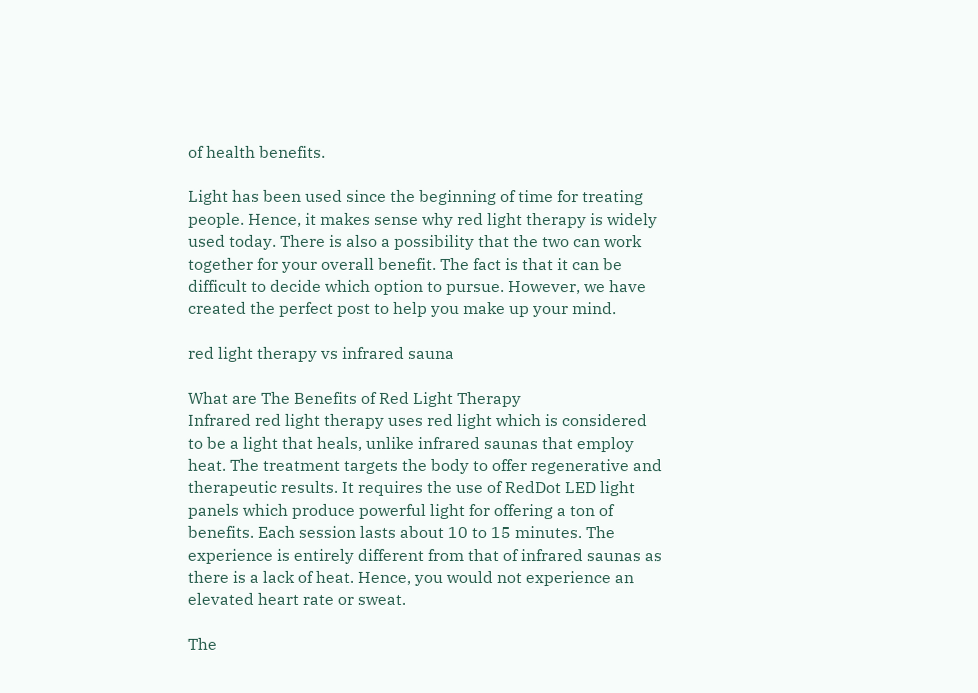of health benefits.

Light has been used since the beginning of time for treating people. Hence, it makes sense why red light therapy is widely used today. There is also a possibility that the two can work together for your overall benefit. The fact is that it can be difficult to decide which option to pursue. However, we have created the perfect post to help you make up your mind.

red light therapy vs infrared sauna

What are The Benefits of Red Light Therapy
Infrared red light therapy uses red light which is considered to be a light that heals, unlike infrared saunas that employ heat. The treatment targets the body to offer regenerative and therapeutic results. It requires the use of RedDot LED light panels which produce powerful light for offering a ton of benefits. Each session lasts about 10 to 15 minutes. The experience is entirely different from that of infrared saunas as there is a lack of heat. Hence, you would not experience an elevated heart rate or sweat.

The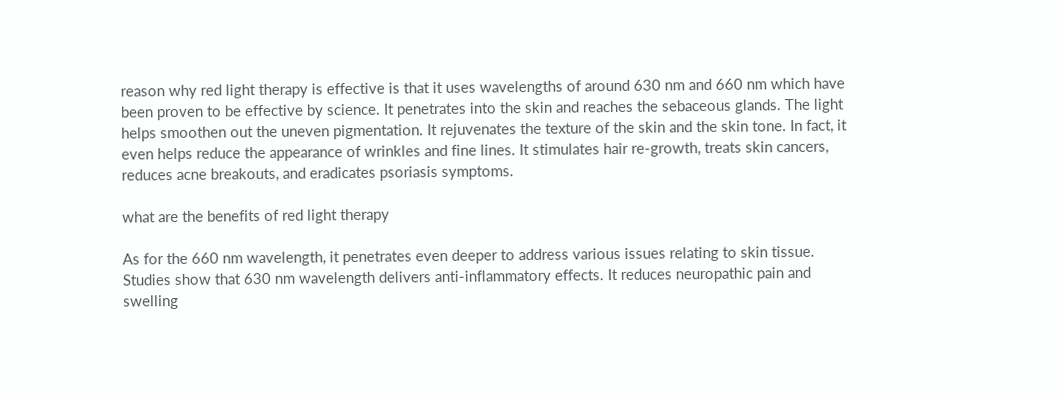reason why red light therapy is effective is that it uses wavelengths of around 630 nm and 660 nm which have been proven to be effective by science. It penetrates into the skin and reaches the sebaceous glands. The light helps smoothen out the uneven pigmentation. It rejuvenates the texture of the skin and the skin tone. In fact, it even helps reduce the appearance of wrinkles and fine lines. It stimulates hair re-growth, treats skin cancers, reduces acne breakouts, and eradicates psoriasis symptoms.

what are the benefits of red light therapy

As for the 660 nm wavelength, it penetrates even deeper to address various issues relating to skin tissue. Studies show that 630 nm wavelength delivers anti-inflammatory effects. It reduces neuropathic pain and swelling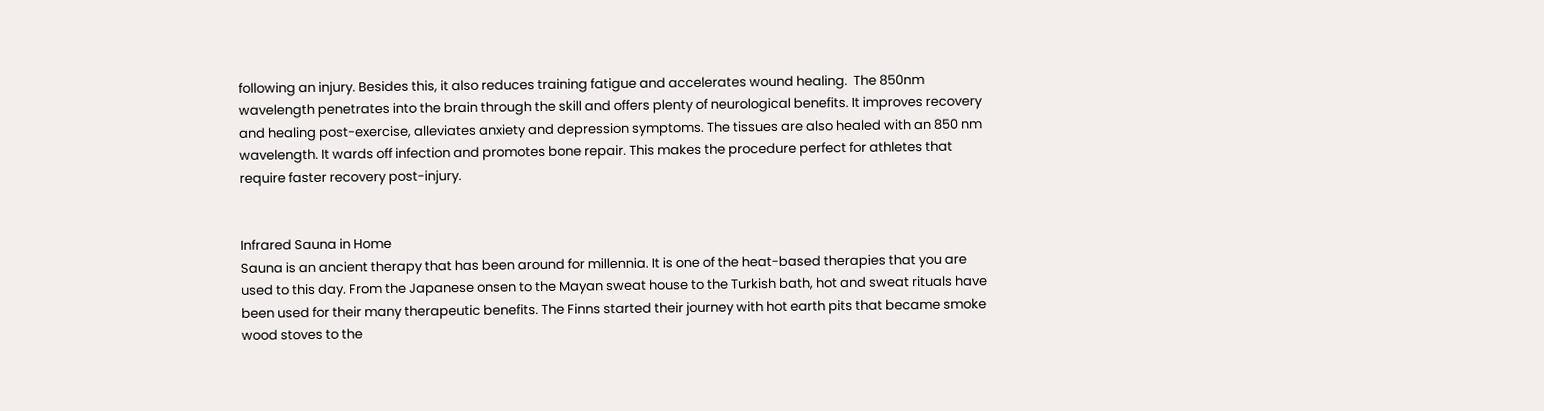following an injury. Besides this, it also reduces training fatigue and accelerates wound healing.  The 850nm wavelength penetrates into the brain through the skill and offers plenty of neurological benefits. It improves recovery and healing post-exercise, alleviates anxiety and depression symptoms. The tissues are also healed with an 850 nm wavelength. It wards off infection and promotes bone repair. This makes the procedure perfect for athletes that require faster recovery post-injury.


Infrared Sauna in Home
Sauna is an ancient therapy that has been around for millennia. It is one of the heat-based therapies that you are used to this day. From the Japanese onsen to the Mayan sweat house to the Turkish bath, hot and sweat rituals have been used for their many therapeutic benefits. The Finns started their journey with hot earth pits that became smoke wood stoves to the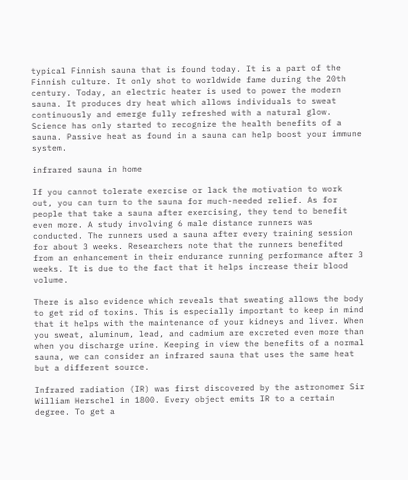typical Finnish sauna that is found today. It is a part of the Finnish culture. It only shot to worldwide fame during the 20th century. Today, an electric heater is used to power the modern sauna. It produces dry heat which allows individuals to sweat continuously and emerge fully refreshed with a natural glow. Science has only started to recognize the health benefits of a sauna. Passive heat as found in a sauna can help boost your immune system.

infrared sauna in home

If you cannot tolerate exercise or lack the motivation to work out, you can turn to the sauna for much-needed relief. As for people that take a sauna after exercising, they tend to benefit even more. A study involving 6 male distance runners was conducted. The runners used a sauna after every training session for about 3 weeks. Researchers note that the runners benefited from an enhancement in their endurance running performance after 3 weeks. It is due to the fact that it helps increase their blood volume.

There is also evidence which reveals that sweating allows the body to get rid of toxins. This is especially important to keep in mind that it helps with the maintenance of your kidneys and liver. When you sweat, aluminum, lead, and cadmium are excreted even more than when you discharge urine. Keeping in view the benefits of a normal sauna, we can consider an infrared sauna that uses the same heat but a different source.

Infrared radiation (IR) was first discovered by the astronomer Sir William Herschel in 1800. Every object emits IR to a certain degree. To get a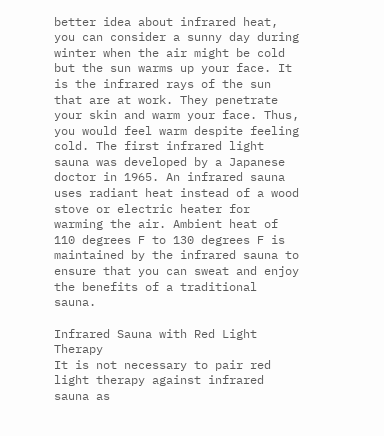better idea about infrared heat, you can consider a sunny day during winter when the air might be cold but the sun warms up your face. It is the infrared rays of the sun that are at work. They penetrate your skin and warm your face. Thus, you would feel warm despite feeling cold. The first infrared light sauna was developed by a Japanese doctor in 1965. An infrared sauna uses radiant heat instead of a wood stove or electric heater for warming the air. Ambient heat of 110 degrees F to 130 degrees F is maintained by the infrared sauna to ensure that you can sweat and enjoy the benefits of a traditional sauna.

Infrared Sauna with Red Light Therapy
It is not necessary to pair red light therapy against infrared sauna as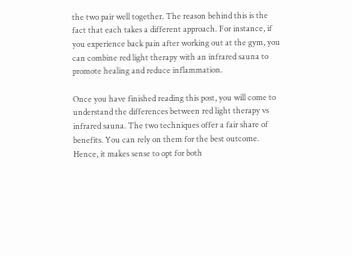the two pair well together. The reason behind this is the fact that each takes a different approach. For instance, if you experience back pain after working out at the gym, you can combine red light therapy with an infrared sauna to promote healing and reduce inflammation.

Once you have finished reading this post, you will come to understand the differences between red light therapy vs infrared sauna. The two techniques offer a fair share of benefits. You can rely on them for the best outcome. Hence, it makes sense to opt for both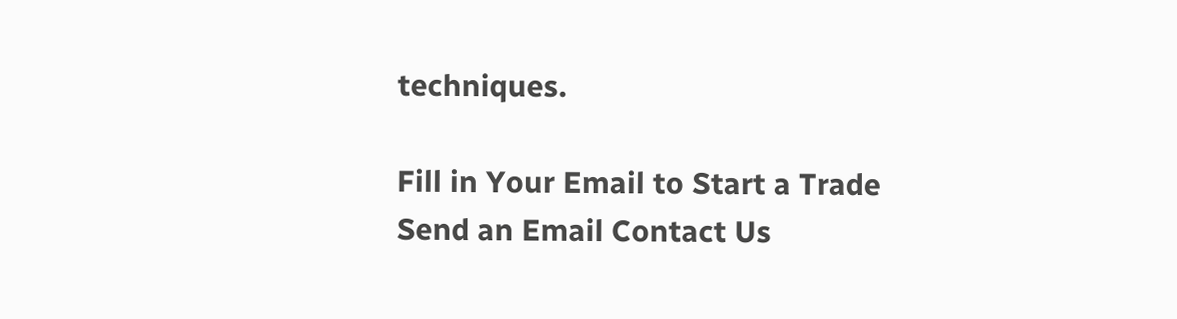techniques.

Fill in Your Email to Start a Trade
Send an Email Contact Us